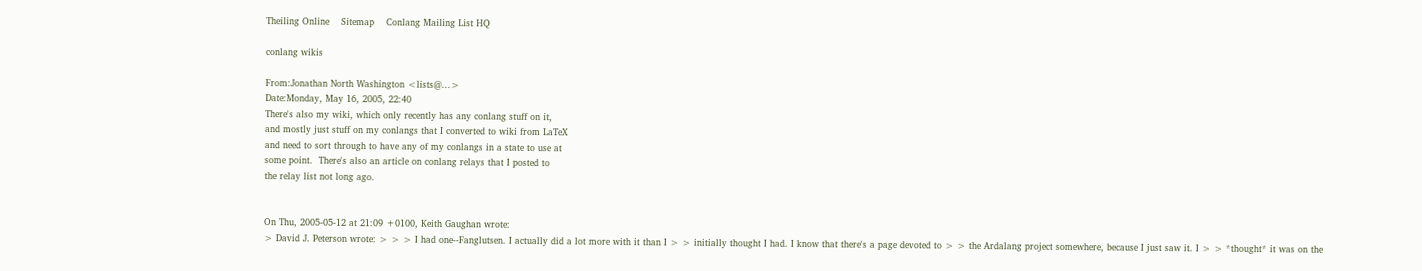Theiling Online    Sitemap    Conlang Mailing List HQ

conlang wikis

From:Jonathan North Washington <lists@...>
Date:Monday, May 16, 2005, 22:40
There's also my wiki, which only recently has any conlang stuff on it,
and mostly just stuff on my conlangs that I converted to wiki from LaTeX
and need to sort through to have any of my conlangs in a state to use at
some point.  There's also an article on conlang relays that I posted to
the relay list not long ago.


On Thu, 2005-05-12 at 21:09 +0100, Keith Gaughan wrote:
> David J. Peterson wrote: > > > I had one--Fanglutsen. I actually did a lot more with it than I > > initially thought I had. I know that there's a page devoted to > > the Ardalang project somewhere, because I just saw it. I > > *thought* it was on the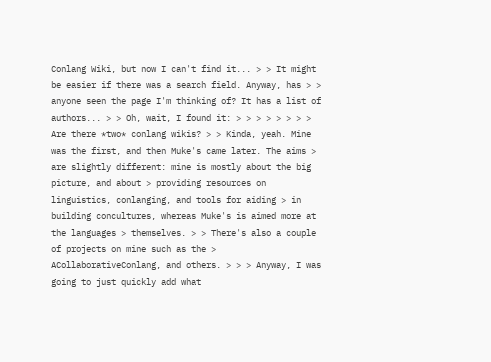Conlang Wiki, but now I can't find it... > > It might be easier if there was a search field. Anyway, has > > anyone seen the page I'm thinking of? It has a list of authors... > > Oh, wait, I found it: > > > > > > > > Are there *two* conlang wikis? > > Kinda, yeah. Mine was the first, and then Muke's came later. The aims > are slightly different: mine is mostly about the big picture, and about > providing resources on linguistics, conlanging, and tools for aiding > in building concultures, whereas Muke's is aimed more at the languages > themselves. > > There's also a couple of projects on mine such as the > ACollaborativeConlang, and others. > > > Anyway, I was going to just quickly add what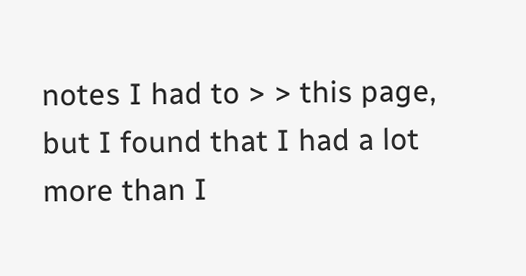notes I had to > > this page, but I found that I had a lot more than I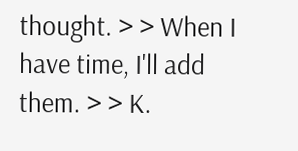thought. > > When I have time, I'll add them. > > K.